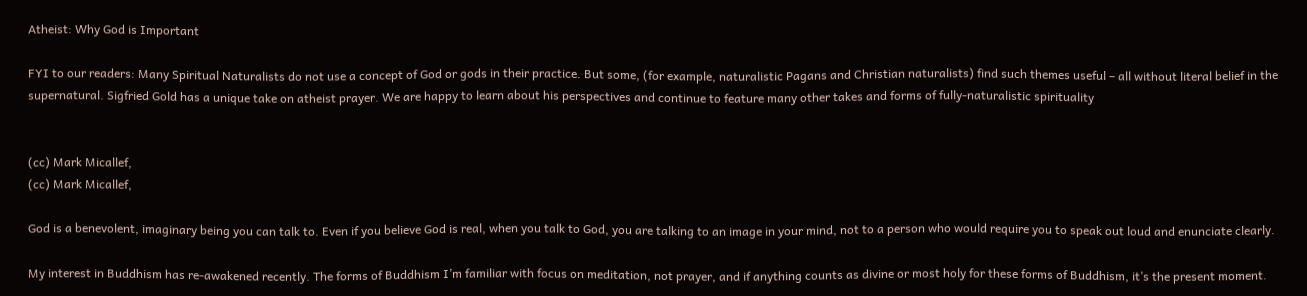Atheist: Why God is Important

FYI to our readers: Many Spiritual Naturalists do not use a concept of God or gods in their practice. But some, (for example, naturalistic Pagans and Christian naturalists) find such themes useful – all without literal belief in the supernatural. Sigfried Gold has a unique take on atheist prayer. We are happy to learn about his perspectives and continue to feature many other takes and forms of fully-naturalistic spirituality


(cc) Mark Micallef,
(cc) Mark Micallef,

God is a benevolent, imaginary being you can talk to. Even if you believe God is real, when you talk to God, you are talking to an image in your mind, not to a person who would require you to speak out loud and enunciate clearly.

My interest in Buddhism has re-awakened recently. The forms of Buddhism I’m familiar with focus on meditation, not prayer, and if anything counts as divine or most holy for these forms of Buddhism, it’s the present moment.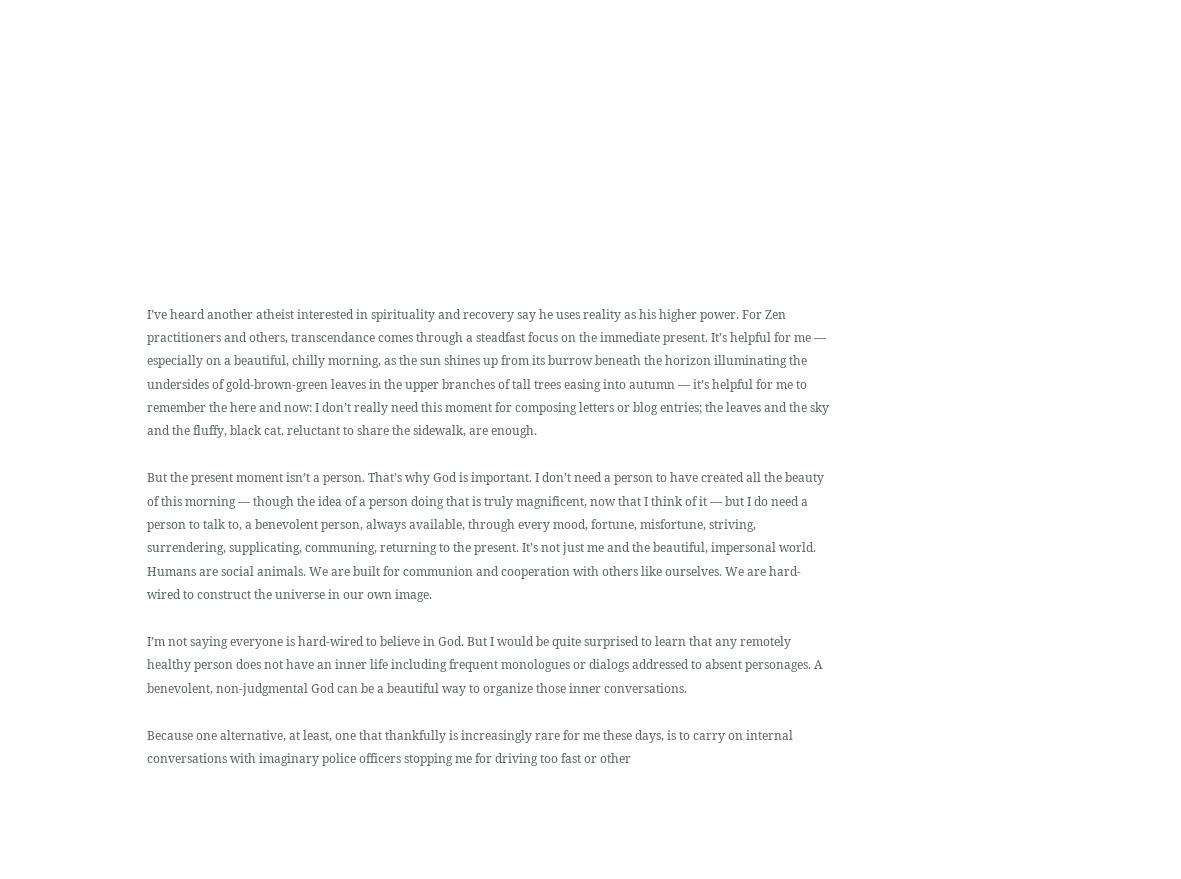I’ve heard another atheist interested in spirituality and recovery say he uses reality as his higher power. For Zen practitioners and others, transcendance comes through a steadfast focus on the immediate present. It’s helpful for me — especially on a beautiful, chilly morning, as the sun shines up from its burrow beneath the horizon illuminating the undersides of gold-brown-green leaves in the upper branches of tall trees easing into autumn — it’s helpful for me to remember the here and now: I don’t really need this moment for composing letters or blog entries; the leaves and the sky and the fluffy, black cat, reluctant to share the sidewalk, are enough.

But the present moment isn’t a person. That’s why God is important. I don’t need a person to have created all the beauty of this morning — though the idea of a person doing that is truly magnificent, now that I think of it — but I do need a person to talk to, a benevolent person, always available, through every mood, fortune, misfortune, striving, surrendering, supplicating, communing, returning to the present. It’s not just me and the beautiful, impersonal world. Humans are social animals. We are built for communion and cooperation with others like ourselves. We are hard-wired to construct the universe in our own image.

I’m not saying everyone is hard-wired to believe in God. But I would be quite surprised to learn that any remotely healthy person does not have an inner life including frequent monologues or dialogs addressed to absent personages. A benevolent, non-judgmental God can be a beautiful way to organize those inner conversations.

Because one alternative, at least, one that thankfully is increasingly rare for me these days, is to carry on internal conversations with imaginary police officers stopping me for driving too fast or other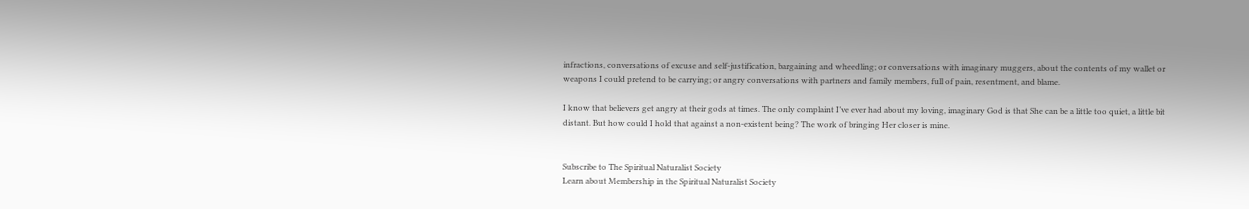infractions, conversations of excuse and self-justification, bargaining and wheedling; or conversations with imaginary muggers, about the contents of my wallet or weapons I could pretend to be carrying; or angry conversations with partners and family members, full of pain, resentment, and blame.

I know that believers get angry at their gods at times. The only complaint I’ve ever had about my loving, imaginary God is that She can be a little too quiet, a little bit distant. But how could I hold that against a non-existent being? The work of bringing Her closer is mine.


Subscribe to The Spiritual Naturalist Society
Learn about Membership in the Spiritual Naturalist Society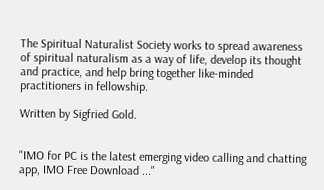The Spiritual Naturalist Society works to spread awareness of spiritual naturalism as a way of life, develop its thought and practice, and help bring together like-minded practitioners in fellowship.

Written by Sigfried Gold.


"IMO for PC is the latest emerging video calling and chatting app, IMO Free Download ..."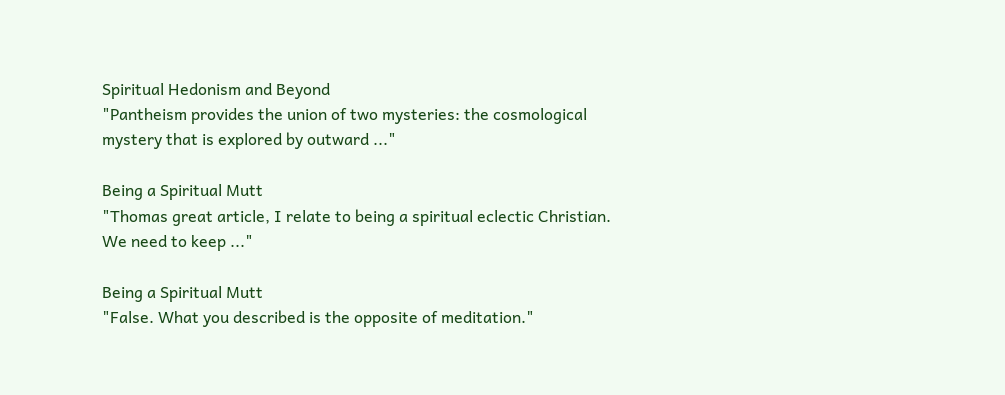Spiritual Hedonism and Beyond
"Pantheism provides the union of two mysteries: the cosmological mystery that is explored by outward ..."

Being a Spiritual Mutt
"Thomas great article, I relate to being a spiritual eclectic Christian. We need to keep ..."

Being a Spiritual Mutt
"False. What you described is the opposite of meditation."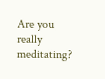Are you really meditating?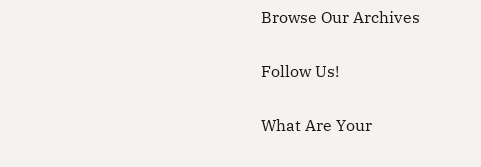Browse Our Archives

Follow Us!

What Are Your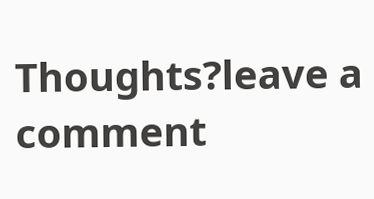Thoughts?leave a comment